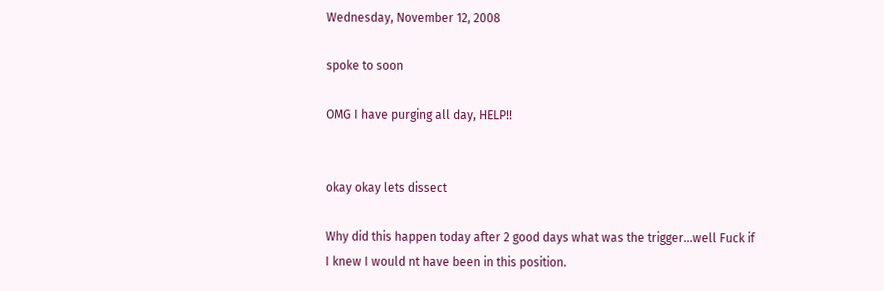Wednesday, November 12, 2008

spoke to soon

OMG I have purging all day, HELP!!


okay okay lets dissect

Why did this happen today after 2 good days what was the trigger...well Fuck if I knew I would nt have been in this position.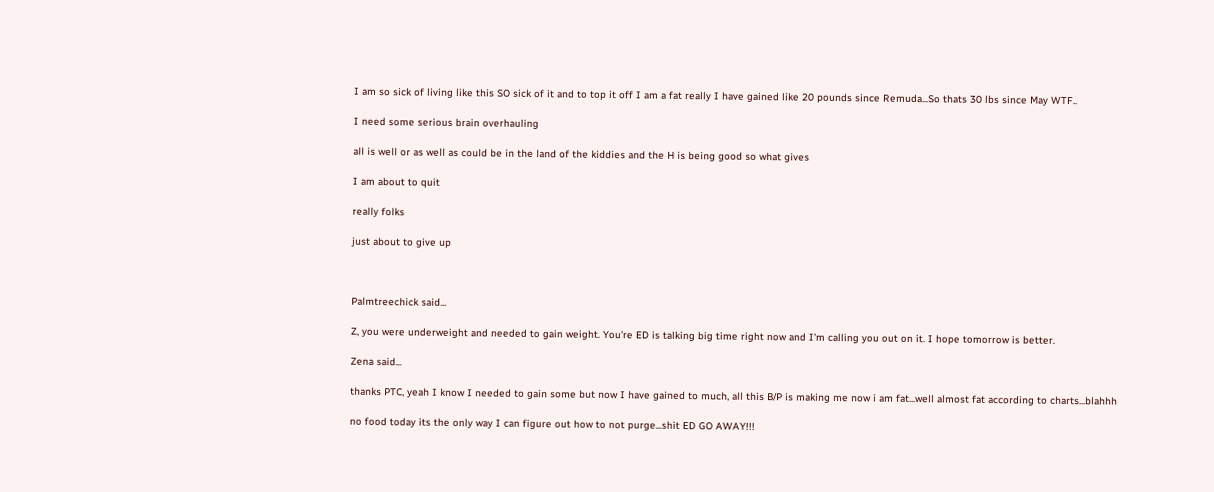I am so sick of living like this SO sick of it and to top it off I am a fat really I have gained like 20 pounds since Remuda...So thats 30 lbs since May WTF..

I need some serious brain overhauling

all is well or as well as could be in the land of the kiddies and the H is being good so what gives

I am about to quit

really folks

just about to give up



Palmtreechick said...

Z, you were underweight and needed to gain weight. You're ED is talking big time right now and I'm calling you out on it. I hope tomorrow is better.

Zena said...

thanks PTC, yeah I know I needed to gain some but now I have gained to much, all this B/P is making me now i am fat...well almost fat according to charts...blahhh

no food today its the only way I can figure out how to not purge...shit ED GO AWAY!!!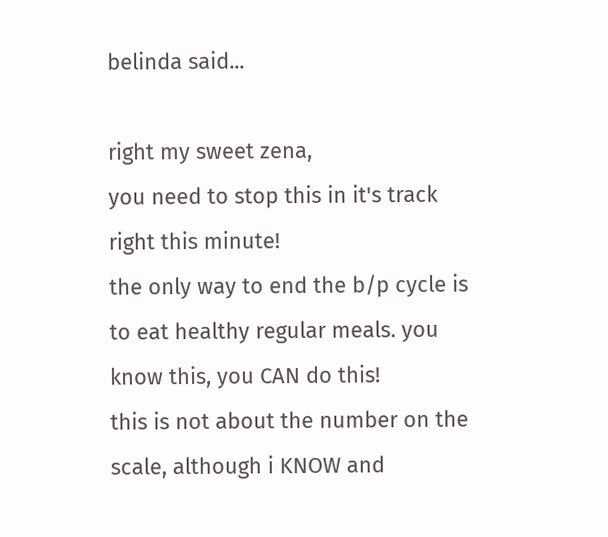belinda said...

right my sweet zena,
you need to stop this in it's track right this minute!
the only way to end the b/p cycle is to eat healthy regular meals. you know this, you CAN do this!
this is not about the number on the scale, although i KNOW and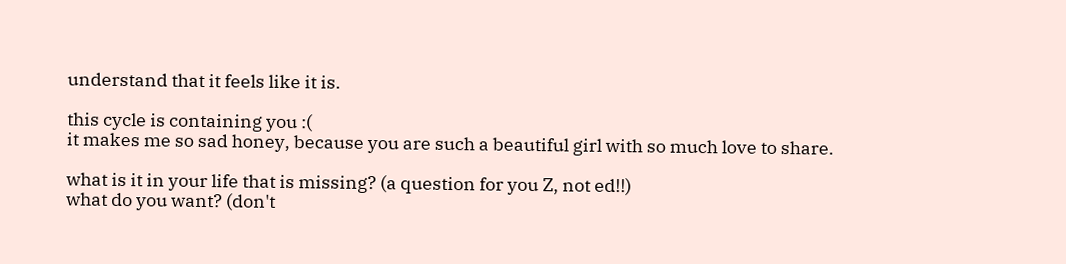understand that it feels like it is.

this cycle is containing you :(
it makes me so sad honey, because you are such a beautiful girl with so much love to share.

what is it in your life that is missing? (a question for you Z, not ed!!)
what do you want? (don't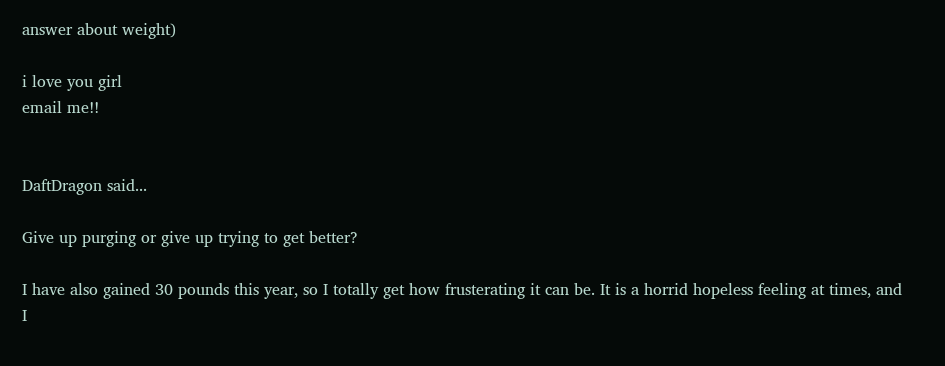answer about weight)

i love you girl
email me!!


DaftDragon said...

Give up purging or give up trying to get better?

I have also gained 30 pounds this year, so I totally get how frusterating it can be. It is a horrid hopeless feeling at times, and I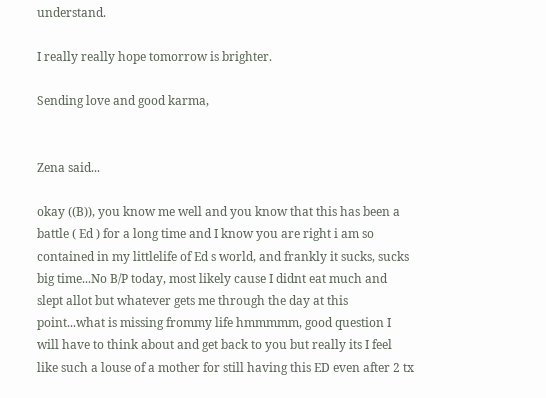understand.

I really really hope tomorrow is brighter.

Sending love and good karma,


Zena said...

okay ((B)), you know me well and you know that this has been a battle ( Ed ) for a long time and I know you are right i am so contained in my littlelife of Ed s world, and frankly it sucks, sucks big time...No B/P today, most likely cause I didnt eat much and slept allot but whatever gets me through the day at this point...what is missing frommy life hmmmmm, good question I will have to think about and get back to you but really its I feel like such a louse of a mother for still having this ED even after 2 tx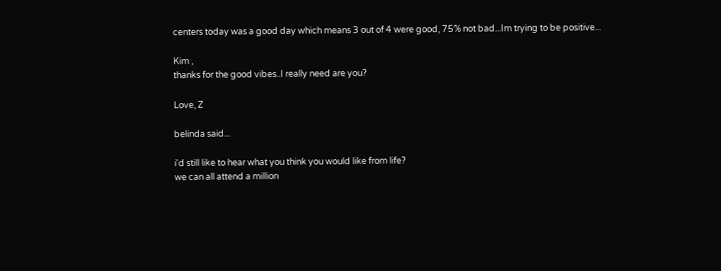centers today was a good day which means 3 out of 4 were good, 75% not bad...Im trying to be positive...

Kim ,
thanks for the good vibes..I really need are you?

Love, Z

belinda said...

i'd still like to hear what you think you would like from life?
we can all attend a million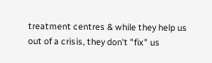treatment centres & while they help us out of a crisis, they don't "fix" us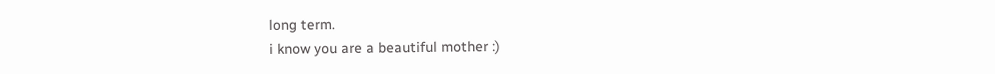long term.
i know you are a beautiful mother :)